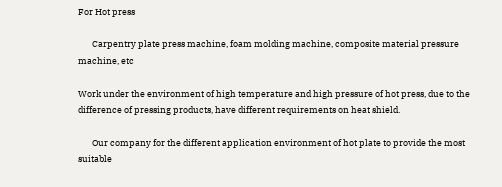For Hot press

       Carpentry plate press machine, foam molding machine, composite material pressure machine, etc

Work under the environment of high temperature and high pressure of hot press, due to the difference of pressing products, have different requirements on heat shield.

       Our company for the different application environment of hot plate to provide the most suitable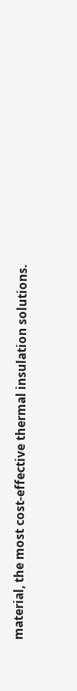material, the most cost-effective thermal insulation solutions.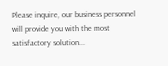Please inquire, our business personnel will provide you with the most satisfactory solution...